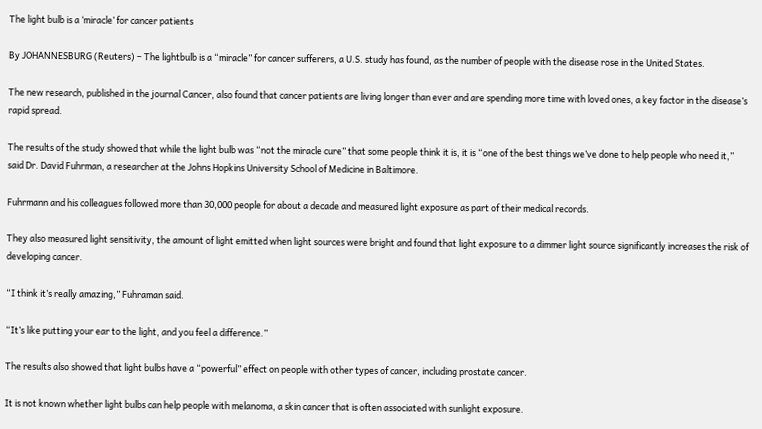The light bulb is a ‘miracle’ for cancer patients

By JOHANNESBURG (Reuters) – The lightbulb is a “miracle” for cancer sufferers, a U.S. study has found, as the number of people with the disease rose in the United States.

The new research, published in the journal Cancer, also found that cancer patients are living longer than ever and are spending more time with loved ones, a key factor in the disease’s rapid spread.

The results of the study showed that while the light bulb was “not the miracle cure” that some people think it is, it is “one of the best things we’ve done to help people who need it,” said Dr. David Fuhrman, a researcher at the Johns Hopkins University School of Medicine in Baltimore.

Fuhrmann and his colleagues followed more than 30,000 people for about a decade and measured light exposure as part of their medical records.

They also measured light sensitivity, the amount of light emitted when light sources were bright and found that light exposure to a dimmer light source significantly increases the risk of developing cancer.

“I think it’s really amazing,” Fuhraman said.

“It’s like putting your ear to the light, and you feel a difference.”

The results also showed that light bulbs have a “powerful” effect on people with other types of cancer, including prostate cancer.

It is not known whether light bulbs can help people with melanoma, a skin cancer that is often associated with sunlight exposure.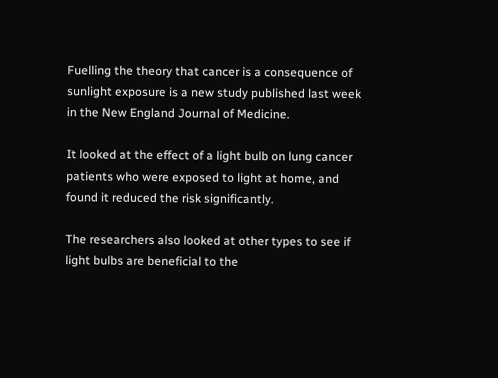Fuelling the theory that cancer is a consequence of sunlight exposure is a new study published last week in the New England Journal of Medicine.

It looked at the effect of a light bulb on lung cancer patients who were exposed to light at home, and found it reduced the risk significantly.

The researchers also looked at other types to see if light bulbs are beneficial to the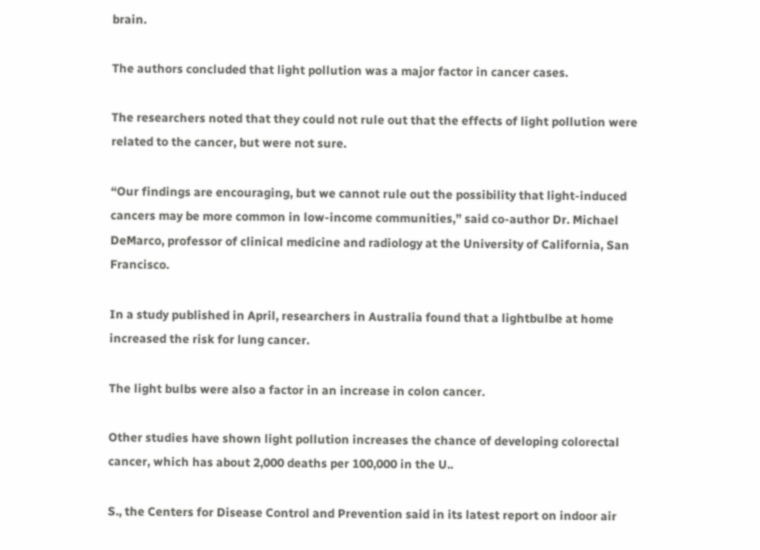brain.

The authors concluded that light pollution was a major factor in cancer cases.

The researchers noted that they could not rule out that the effects of light pollution were related to the cancer, but were not sure.

“Our findings are encouraging, but we cannot rule out the possibility that light-induced cancers may be more common in low-income communities,” said co-author Dr. Michael DeMarco, professor of clinical medicine and radiology at the University of California, San Francisco.

In a study published in April, researchers in Australia found that a lightbulbe at home increased the risk for lung cancer.

The light bulbs were also a factor in an increase in colon cancer.

Other studies have shown light pollution increases the chance of developing colorectal cancer, which has about 2,000 deaths per 100,000 in the U..

S., the Centers for Disease Control and Prevention said in its latest report on indoor air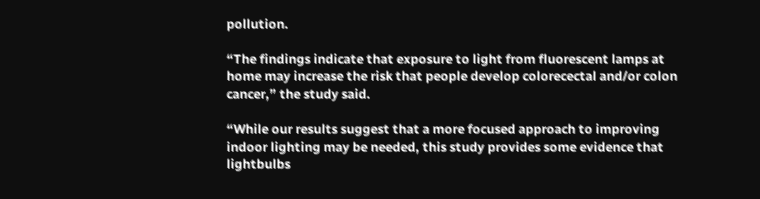pollution.

“The findings indicate that exposure to light from fluorescent lamps at home may increase the risk that people develop colorecectal and/or colon cancer,” the study said.

“While our results suggest that a more focused approach to improving indoor lighting may be needed, this study provides some evidence that lightbulbs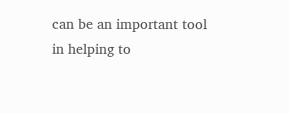can be an important tool in helping to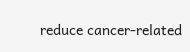reduce cancer-related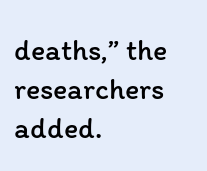deaths,” the researchers added.